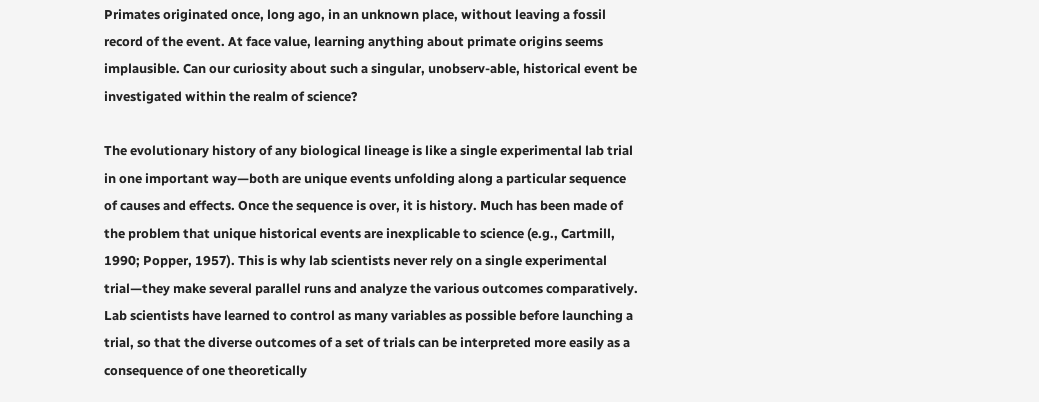Primates originated once, long ago, in an unknown place, without leaving a fossil record of the event. At face value, learning anything about primate origins seems implausible. Can our curiosity about such a singular, unobserv-able, historical event be investigated within the realm of science?

The evolutionary history of any biological lineage is like a single experimental lab trial in one important way—both are unique events unfolding along a particular sequence of causes and effects. Once the sequence is over, it is history. Much has been made of the problem that unique historical events are inexplicable to science (e.g., Cartmill, 1990; Popper, 1957). This is why lab scientists never rely on a single experimental trial—they make several parallel runs and analyze the various outcomes comparatively. Lab scientists have learned to control as many variables as possible before launching a trial, so that the diverse outcomes of a set of trials can be interpreted more easily as a consequence of one theoretically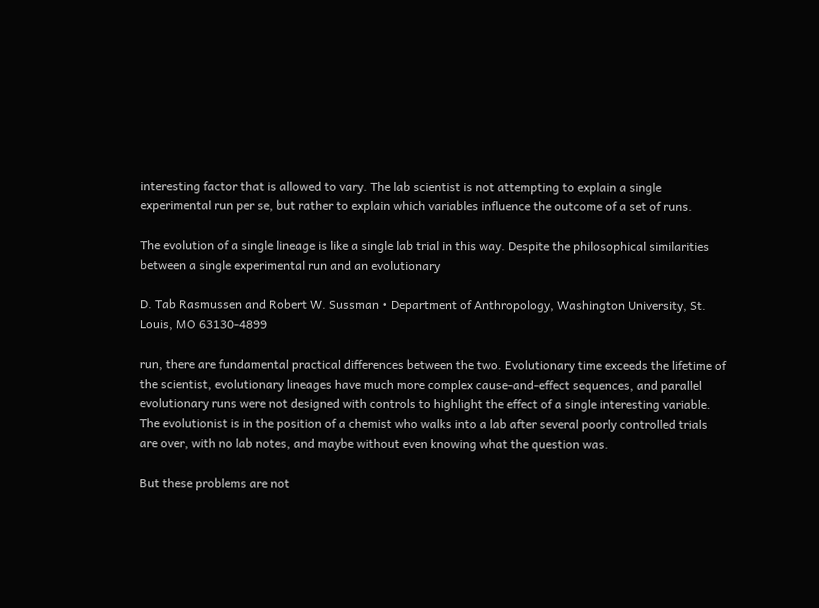interesting factor that is allowed to vary. The lab scientist is not attempting to explain a single experimental run per se, but rather to explain which variables influence the outcome of a set of runs.

The evolution of a single lineage is like a single lab trial in this way. Despite the philosophical similarities between a single experimental run and an evolutionary

D. Tab Rasmussen and Robert W. Sussman • Department of Anthropology, Washington University, St. Louis, MO 63130-4899

run, there are fundamental practical differences between the two. Evolutionary time exceeds the lifetime of the scientist, evolutionary lineages have much more complex cause-and-effect sequences, and parallel evolutionary runs were not designed with controls to highlight the effect of a single interesting variable. The evolutionist is in the position of a chemist who walks into a lab after several poorly controlled trials are over, with no lab notes, and maybe without even knowing what the question was.

But these problems are not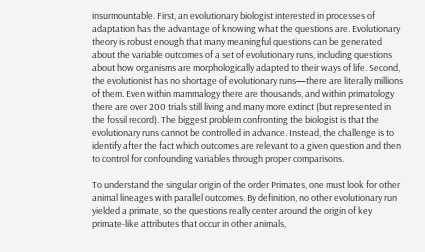insurmountable. First, an evolutionary biologist interested in processes of adaptation has the advantage of knowing what the questions are. Evolutionary theory is robust enough that many meaningful questions can be generated about the variable outcomes of a set of evolutionary runs, including questions about how organisms are morphologically adapted to their ways of life. Second, the evolutionist has no shortage of evolutionary runs—there are literally millions of them. Even within mammalogy there are thousands, and within primatology there are over 200 trials still living and many more extinct (but represented in the fossil record). The biggest problem confronting the biologist is that the evolutionary runs cannot be controlled in advance. Instead, the challenge is to identify after the fact which outcomes are relevant to a given question and then to control for confounding variables through proper comparisons.

To understand the singular origin of the order Primates, one must look for other animal lineages with parallel outcomes. By definition, no other evolutionary run yielded a primate, so the questions really center around the origin of key primate-like attributes that occur in other animals,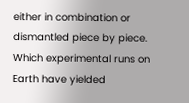either in combination or dismantled piece by piece. Which experimental runs on Earth have yielded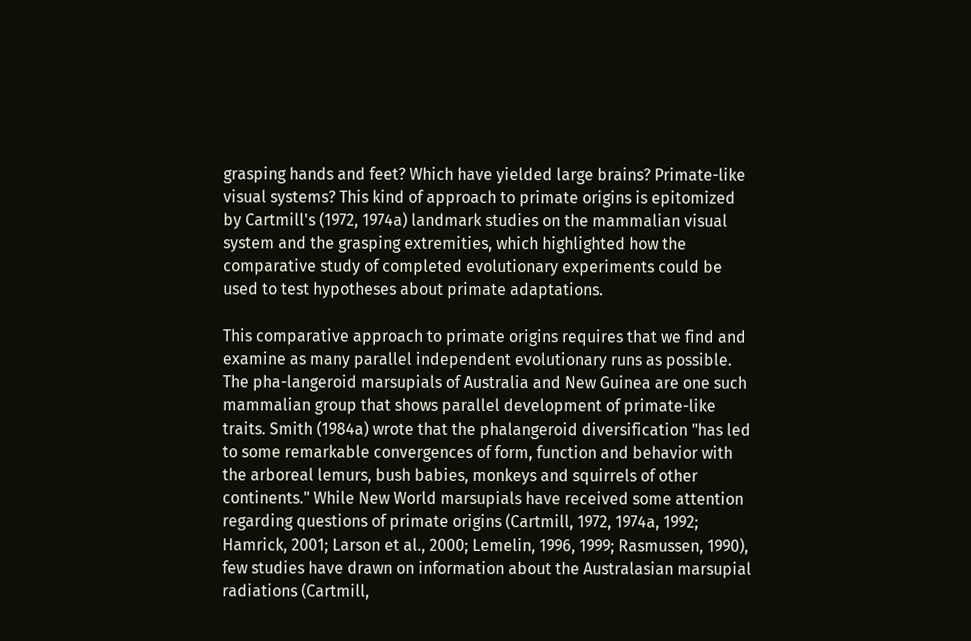grasping hands and feet? Which have yielded large brains? Primate-like visual systems? This kind of approach to primate origins is epitomized by Cartmill's (1972, 1974a) landmark studies on the mammalian visual system and the grasping extremities, which highlighted how the comparative study of completed evolutionary experiments could be used to test hypotheses about primate adaptations.

This comparative approach to primate origins requires that we find and examine as many parallel independent evolutionary runs as possible. The pha-langeroid marsupials of Australia and New Guinea are one such mammalian group that shows parallel development of primate-like traits. Smith (1984a) wrote that the phalangeroid diversification "has led to some remarkable convergences of form, function and behavior with the arboreal lemurs, bush babies, monkeys and squirrels of other continents." While New World marsupials have received some attention regarding questions of primate origins (Cartmill, 1972, 1974a, 1992; Hamrick, 2001; Larson et al., 2000; Lemelin, 1996, 1999; Rasmussen, 1990), few studies have drawn on information about the Australasian marsupial radiations (Cartmill,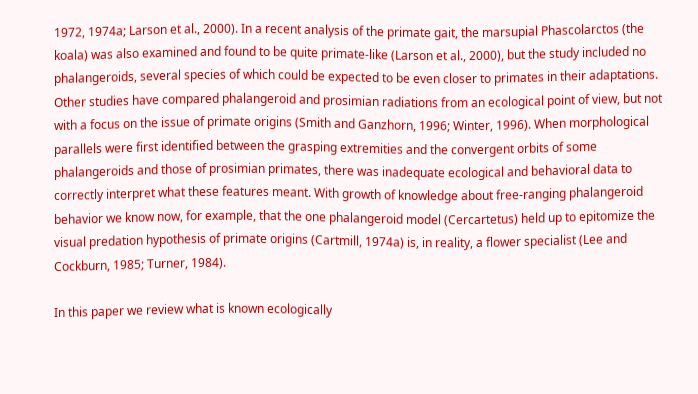1972, 1974a; Larson et al., 2000). In a recent analysis of the primate gait, the marsupial Phascolarctos (the koala) was also examined and found to be quite primate-like (Larson et al., 2000), but the study included no phalangeroids, several species of which could be expected to be even closer to primates in their adaptations. Other studies have compared phalangeroid and prosimian radiations from an ecological point of view, but not with a focus on the issue of primate origins (Smith and Ganzhorn, 1996; Winter, 1996). When morphological parallels were first identified between the grasping extremities and the convergent orbits of some phalangeroids and those of prosimian primates, there was inadequate ecological and behavioral data to correctly interpret what these features meant. With growth of knowledge about free-ranging phalangeroid behavior we know now, for example, that the one phalangeroid model (Cercartetus) held up to epitomize the visual predation hypothesis of primate origins (Cartmill, 1974a) is, in reality, a flower specialist (Lee and Cockburn, 1985; Turner, 1984).

In this paper we review what is known ecologically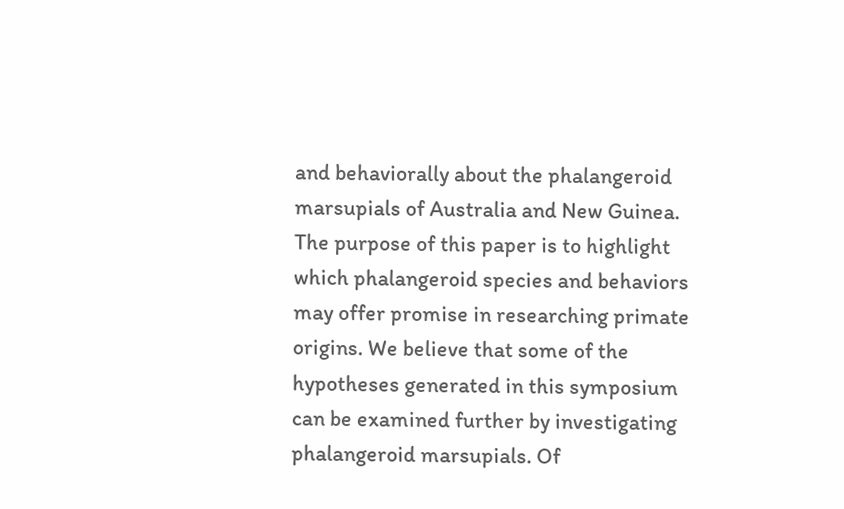and behaviorally about the phalangeroid marsupials of Australia and New Guinea. The purpose of this paper is to highlight which phalangeroid species and behaviors may offer promise in researching primate origins. We believe that some of the hypotheses generated in this symposium can be examined further by investigating phalangeroid marsupials. Of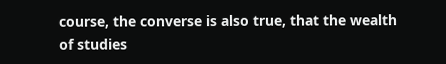course, the converse is also true, that the wealth of studies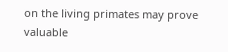on the living primates may prove valuable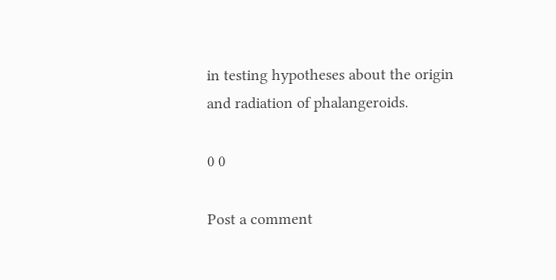in testing hypotheses about the origin and radiation of phalangeroids.

0 0

Post a comment